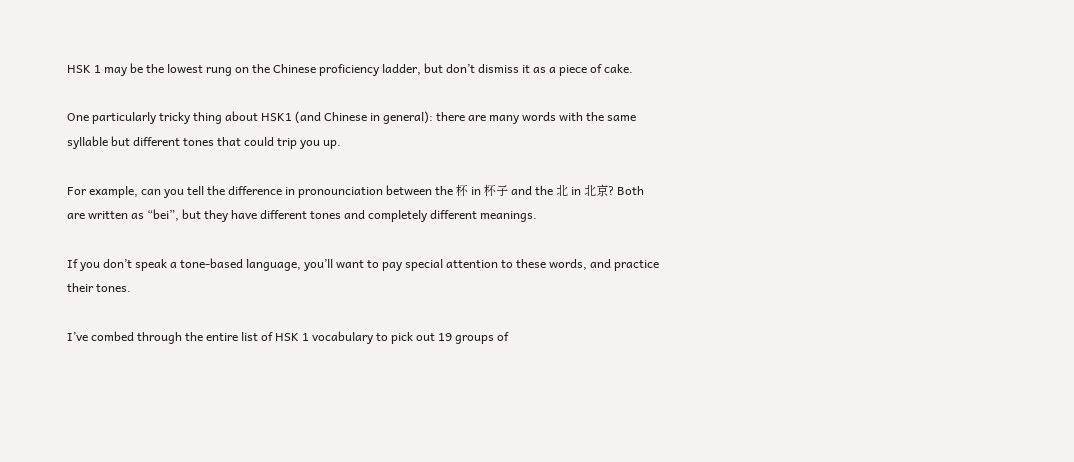HSK 1 may be the lowest rung on the Chinese proficiency ladder, but don’t dismiss it as a piece of cake.

One particularly tricky thing about HSK1 (and Chinese in general): there are many words with the same syllable but different tones that could trip you up.

For example, can you tell the difference in pronounciation between the 杯 in 杯子 and the 北 in 北京? Both are written as “bei”, but they have different tones and completely different meanings.

If you don’t speak a tone-based language, you’ll want to pay special attention to these words, and practice their tones.

I’ve combed through the entire list of HSK 1 vocabulary to pick out 19 groups of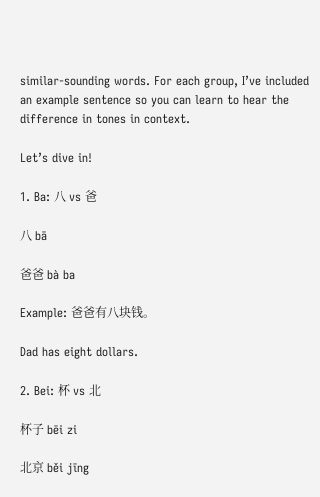similar-sounding words. For each group, I’ve included an example sentence so you can learn to hear the difference in tones in context.

Let’s dive in!

1. Ba: 八 vs 爸

八 bā

爸爸 bà ba

Example: 爸爸有八块钱。

Dad has eight dollars.

2. Bei: 杯 vs 北

杯子 bēi zi

北京 běi jīng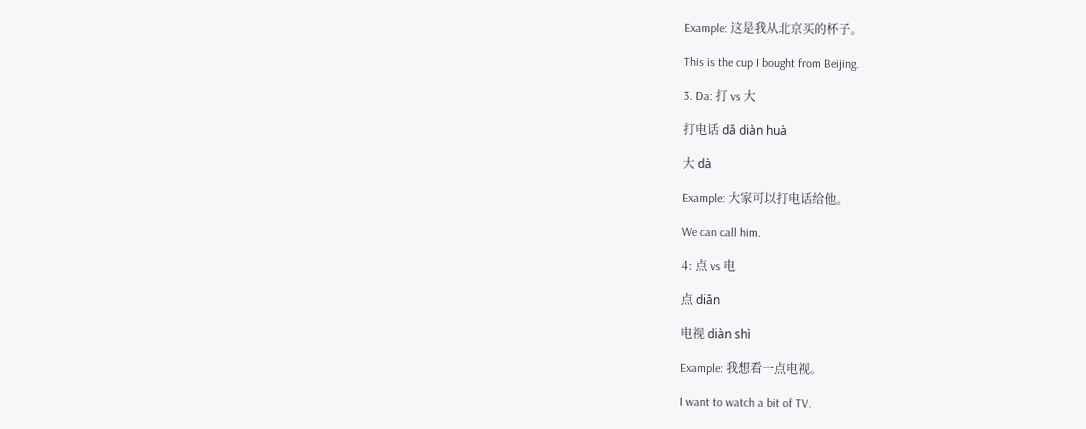Example: 这是我从北京买的杯子。

This is the cup I bought from Beijing.

3. Da: 打 vs 大

打电话 dǎ diàn huà

大 dà

Example: 大家可以打电话给他。

We can call him.

4: 点 vs 电

点 diǎn

电视 diàn shì

Example: 我想看一点电视。

I want to watch a bit of TV.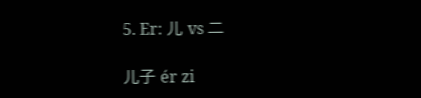5. Er: 儿 vs 二

儿子 ér zi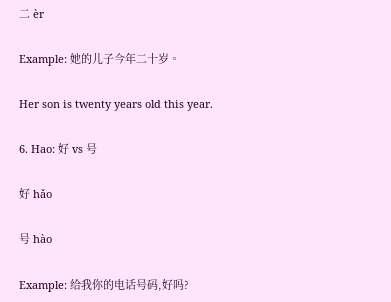二 èr

Example: 她的儿子今年二十岁。

Her son is twenty years old this year.

6. Hao: 好 vs 号

好 hǎo

号 hào

Example: 给我你的电话号码,好吗?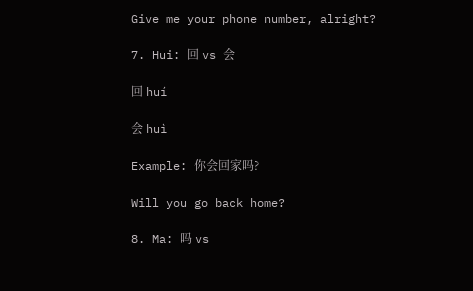Give me your phone number, alright?

7. Hui: 回 vs 会

回 huí

会 huì

Example: 你会回家吗?

Will you go back home?

8. Ma: 吗 vs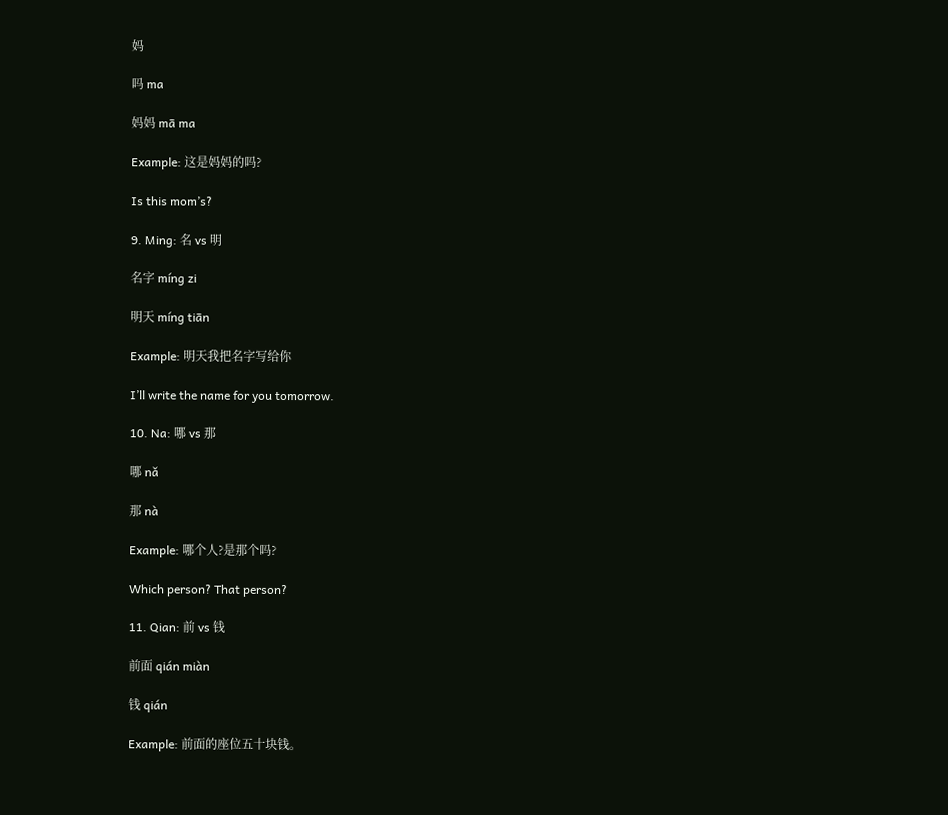妈

吗 ma

妈妈 mā ma

Example: 这是妈妈的吗?

Is this mom’s?

9. Ming: 名 vs 明

名字 míng zi

明天 míng tiān

Example: 明天我把名字写给你

I’ll write the name for you tomorrow.

10. Na: 哪 vs 那

哪 nǎ

那 nà

Example: 哪个人?是那个吗?

Which person? That person?

11. Qian: 前 vs 钱

前面 qián miàn

钱 qián

Example: 前面的座位五十块钱。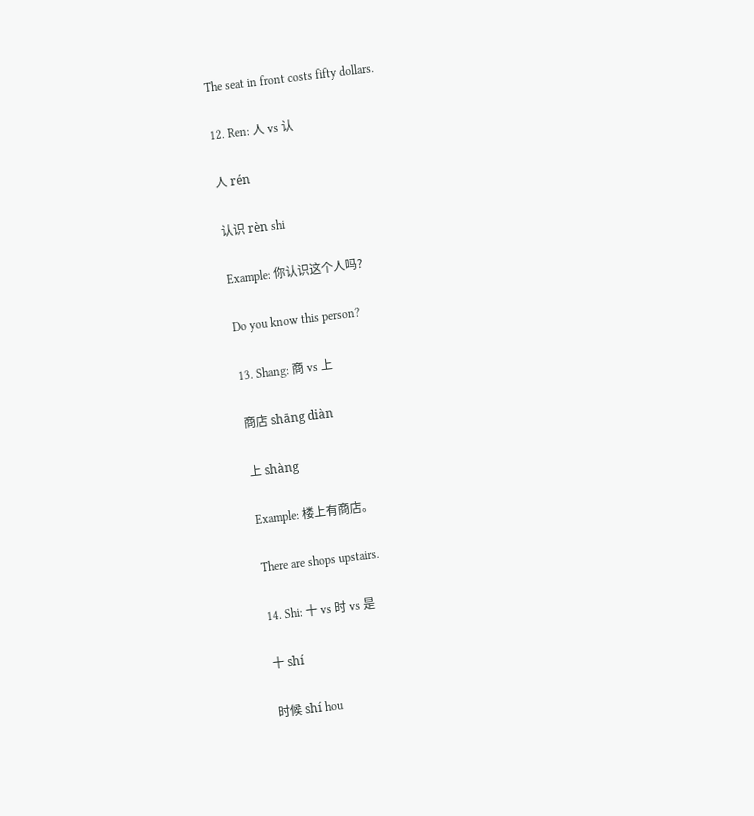The seat in front costs fifty dollars.

12. Ren: 人 vs 认

人 rén

认识 rèn shi

Example: 你认识这个人吗?

Do you know this person?

13. Shang: 商 vs 上

商店 shāng diàn

上 shàng

Example: 楼上有商店。

There are shops upstairs.

14. Shi: 十 vs 时 vs 是

十 shí

时候 shí hou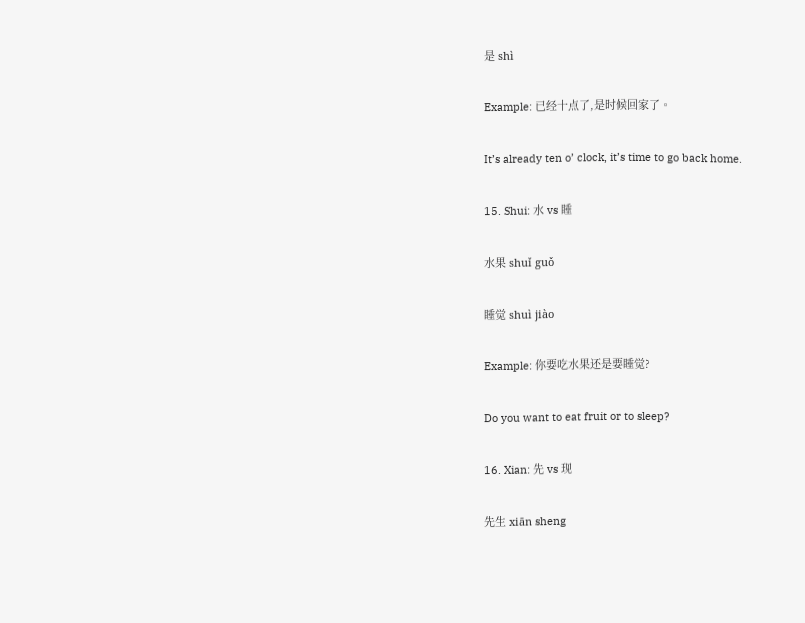是 shì

Example: 已经十点了,是时候回家了。

It’s already ten o’ clock, it’s time to go back home.

15. Shui: 水 vs 睡

水果 shuǐ guǒ

睡觉 shuì jiào

Example: 你要吃水果还是要睡觉?

Do you want to eat fruit or to sleep?

16. Xian: 先 vs 现

先生 xiān sheng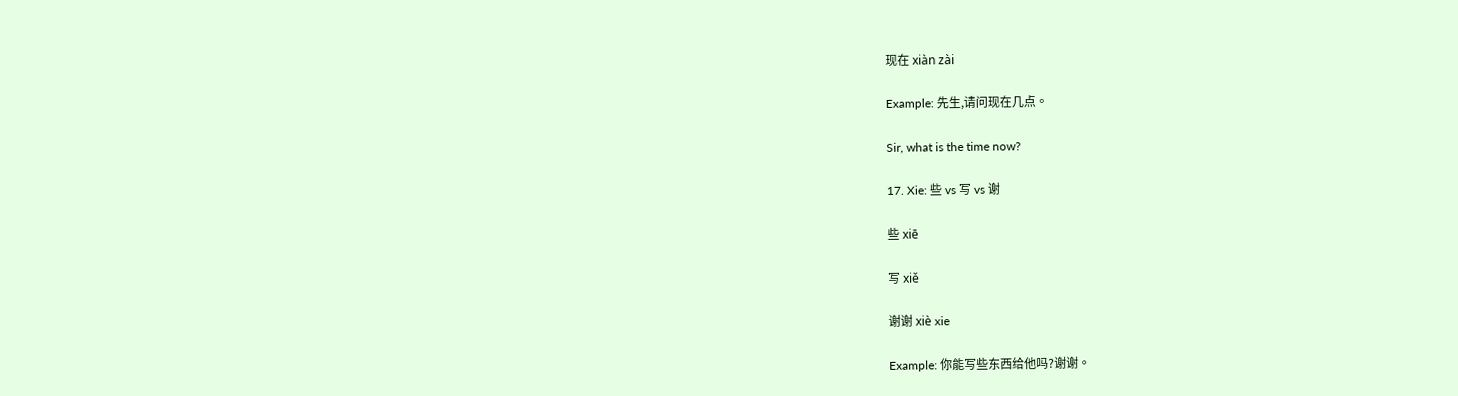现在 xiàn zài

Example: 先生,请问现在几点。

Sir, what is the time now?

17. Xie: 些 vs 写 vs 谢

些 xiē

写 xiě

谢谢 xiè xie

Example: 你能写些东西给他吗?谢谢。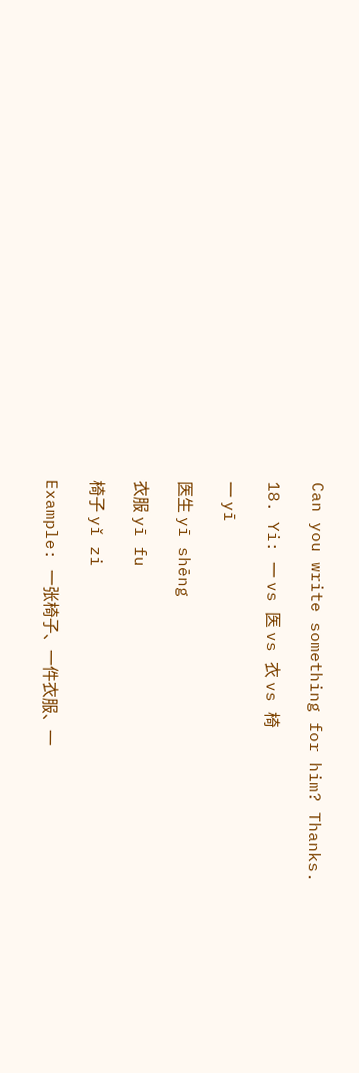Can you write something for him? Thanks.

18. Yi: 一 vs 医 vs 衣 vs 椅

一 yī

医生 yī shēng

衣服 yī fu

椅子 yǐ zi

Example: 一张椅子、一件衣服、一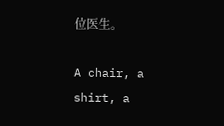位医生。

A chair, a shirt, a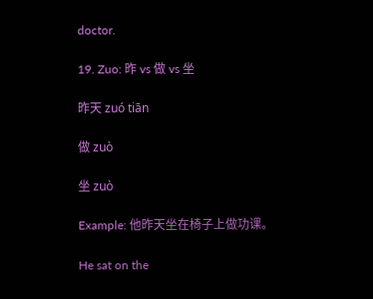doctor.

19. Zuo: 昨 vs 做 vs 坐

昨天 zuó tiān

做 zuò

坐 zuò

Example: 他昨天坐在椅子上做功课。

He sat on the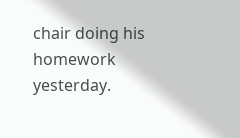chair doing his homework yesterday.